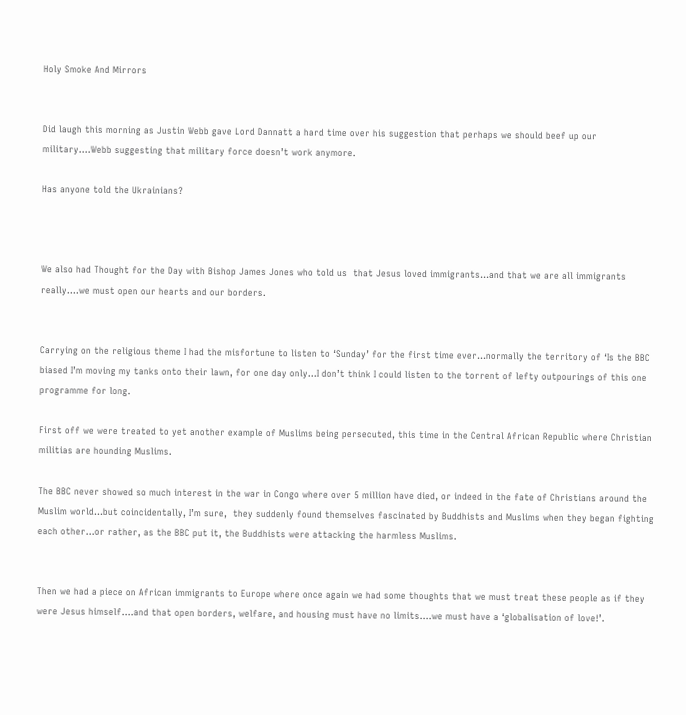Holy Smoke And Mirrors


Did laugh this morning as Justin Webb gave Lord Dannatt a hard time over his suggestion that perhaps we should beef up our military….Webb suggesting that military force doesn’t work anymore.

Has anyone told the Ukrainians?



We also had Thought for the Day with Bishop James Jones who told us  that Jesus loved immigrants…and that we are all immigrants really….we must open our hearts and our borders.


Carrying on the religious theme I had the misfortune to listen to ‘Sunday’ for the first time ever…normally the territory of ‘Is the BBC biased I’m moving my tanks onto their lawn, for one day only…I don’t think I could listen to the torrent of lefty outpourings of this one programme for long.

First off we were treated to yet another example of Muslims being persecuted, this time in the Central African Republic where Christian militias are hounding Muslims.

The BBC never showed so much interest in the war in Congo where over 5 million have died, or indeed in the fate of Christians around the Muslim world…but coincidentally, I’m sure,  they suddenly found themselves fascinated by Buddhists and Muslims when they began fighting each other…or rather, as the BBC put it, the Buddhists were attacking the harmless Muslims.


Then we had a piece on African immigrants to Europe where once again we had some thoughts that we must treat these people as if they were Jesus himself….and that open borders, welfare, and housing must have no limits….we must have a ‘globalisation of love!’.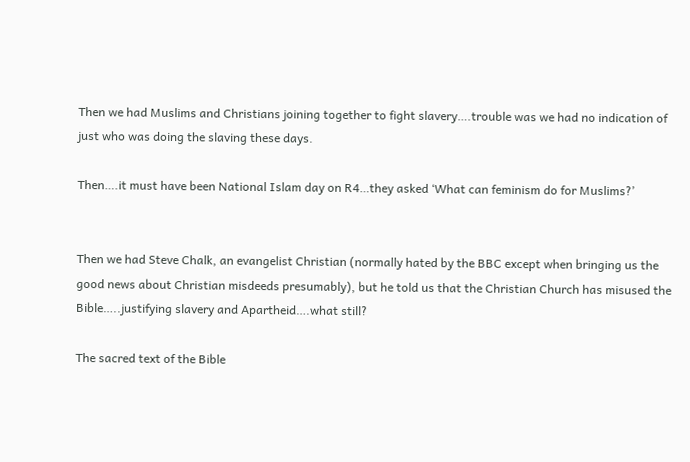Then we had Muslims and Christians joining together to fight slavery….trouble was we had no indication of just who was doing the slaving these days.

Then….it must have been National Islam day on R4…they asked ‘What can feminism do for Muslims?’


Then we had Steve Chalk, an evangelist Christian (normally hated by the BBC except when bringing us the good news about Christian misdeeds presumably), but he told us that the Christian Church has misused the Bible…..justifying slavery and Apartheid….what still?

The sacred text of the Bible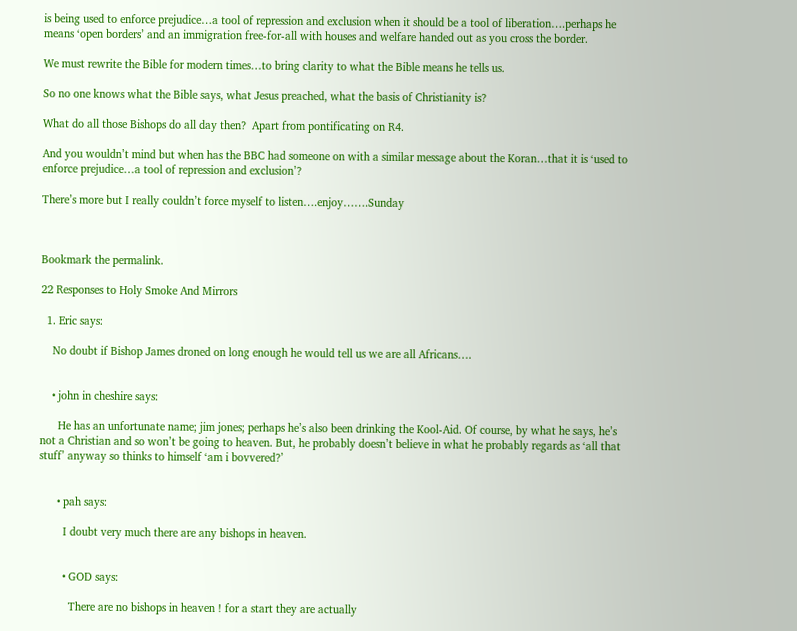is being used to enforce prejudice…a tool of repression and exclusion when it should be a tool of liberation….perhaps he means ‘open borders’ and an immigration free-for-all with houses and welfare handed out as you cross the border.

We must rewrite the Bible for modern times…to bring clarity to what the Bible means he tells us.

So no one knows what the Bible says, what Jesus preached, what the basis of Christianity is?

What do all those Bishops do all day then?  Apart from pontificating on R4.

And you wouldn’t mind but when has the BBC had someone on with a similar message about the Koran…that it is ‘used to enforce prejudice…a tool of repression and exclusion’?

There’s more but I really couldn’t force myself to listen….enjoy…….Sunday



Bookmark the permalink.

22 Responses to Holy Smoke And Mirrors

  1. Eric says:

    No doubt if Bishop James droned on long enough he would tell us we are all Africans….


    • john in cheshire says:

      He has an unfortunate name; jim jones; perhaps he’s also been drinking the Kool-Aid. Of course, by what he says, he’s not a Christian and so won’t be going to heaven. But, he probably doesn’t believe in what he probably regards as ‘all that stuff’ anyway so thinks to himself ‘am i bovvered?’


      • pah says:

        I doubt very much there are any bishops in heaven.


        • GOD says:

          There are no bishops in heaven ! for a start they are actually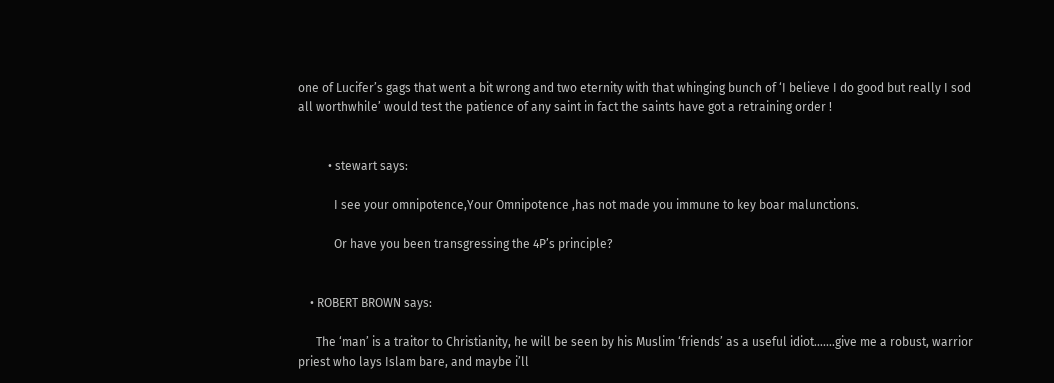one of Lucifer’s gags that went a bit wrong and two eternity with that whinging bunch of ‘I believe I do good but really I sod all worthwhile’ would test the patience of any saint in fact the saints have got a retraining order !


          • stewart says:

            I see your omnipotence,Your Omnipotence ,has not made you immune to key boar malunctions.

            Or have you been transgressing the 4P’s principle?


    • ROBERT BROWN says:

      The ‘man’ is a traitor to Christianity, he will be seen by his Muslim ‘friends’ as a useful idiot…….give me a robust, warrior priest who lays Islam bare, and maybe i’ll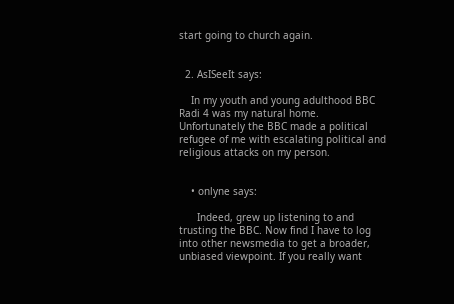start going to church again.


  2. AsISeeIt says:

    In my youth and young adulthood BBC Radi 4 was my natural home. Unfortunately the BBC made a political refugee of me with escalating political and religious attacks on my person.


    • onlyne says:

      Indeed, grew up listening to and trusting the BBC. Now find I have to log into other newsmedia to get a broader, unbiased viewpoint. If you really want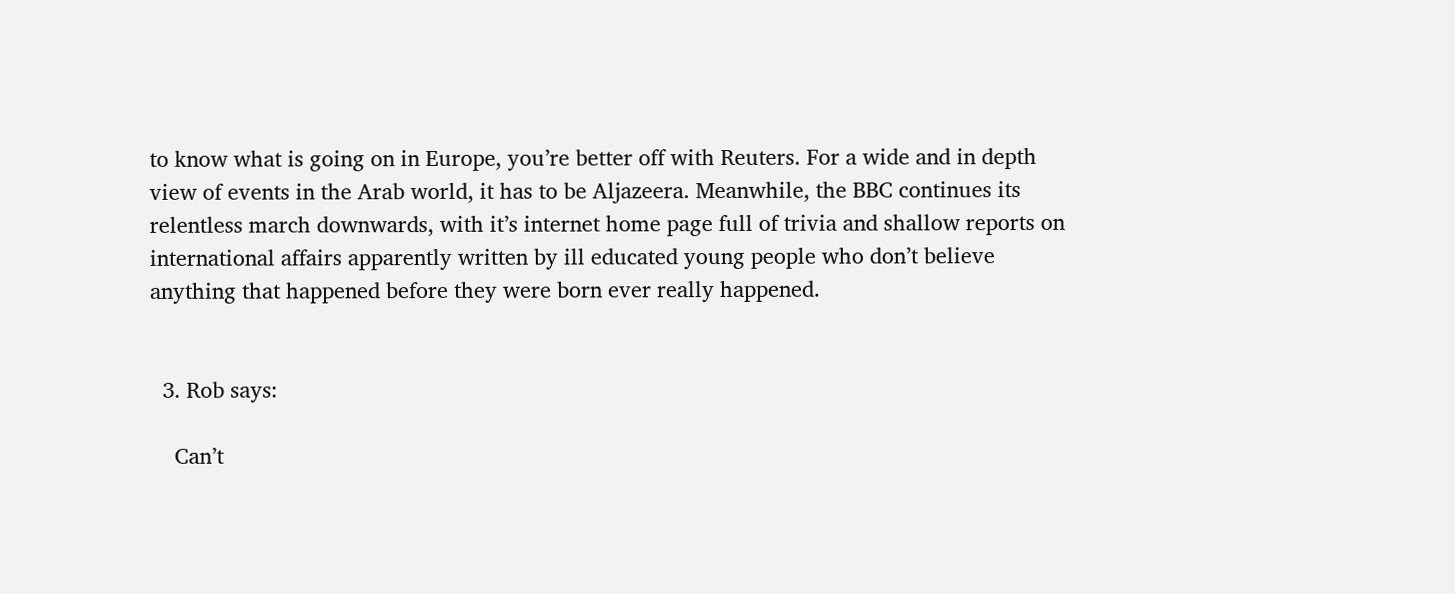to know what is going on in Europe, you’re better off with Reuters. For a wide and in depth view of events in the Arab world, it has to be Aljazeera. Meanwhile, the BBC continues its relentless march downwards, with it’s internet home page full of trivia and shallow reports on international affairs apparently written by ill educated young people who don’t believe anything that happened before they were born ever really happened.


  3. Rob says:

    Can’t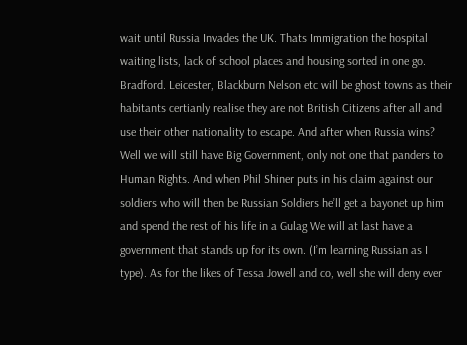wait until Russia Invades the UK. Thats Immigration the hospital waiting lists, lack of school places and housing sorted in one go. Bradford. Leicester, Blackburn Nelson etc will be ghost towns as their habitants certianly realise they are not British Citizens after all and use their other nationality to escape. And after when Russia wins? Well we will still have Big Government, only not one that panders to Human Rights. And when Phil Shiner puts in his claim against our soldiers who will then be Russian Soldiers he’ll get a bayonet up him and spend the rest of his life in a Gulag We will at last have a government that stands up for its own. (I’m learning Russian as I type). As for the likes of Tessa Jowell and co, well she will deny ever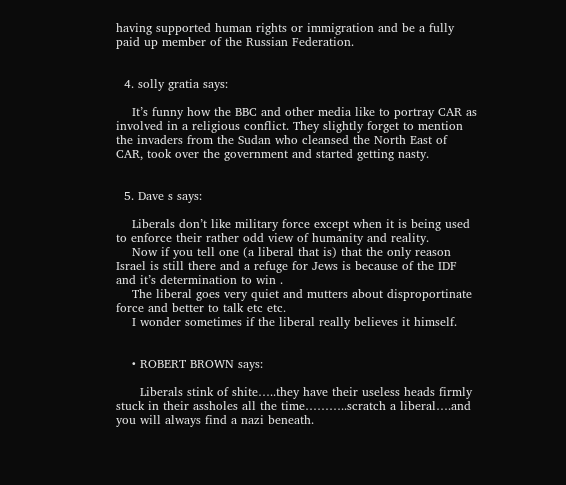having supported human rights or immigration and be a fully paid up member of the Russian Federation.


  4. solly gratia says:

    It’s funny how the BBC and other media like to portray CAR as involved in a religious conflict. They slightly forget to mention the invaders from the Sudan who cleansed the North East of CAR, took over the government and started getting nasty.


  5. Dave s says:

    Liberals don’t like military force except when it is being used to enforce their rather odd view of humanity and reality.
    Now if you tell one (a liberal that is) that the only reason Israel is still there and a refuge for Jews is because of the IDF and it’s determination to win .
    The liberal goes very quiet and mutters about disproportinate force and better to talk etc etc.
    I wonder sometimes if the liberal really believes it himself.


    • ROBERT BROWN says:

      Liberals stink of shite…..they have their useless heads firmly stuck in their assholes all the time………..scratch a liberal….and you will always find a nazi beneath.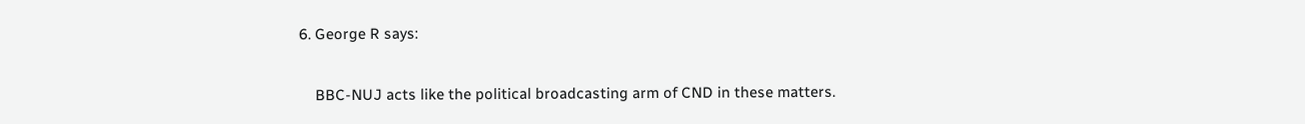6. George R says:

    BBC-NUJ acts like the political broadcasting arm of CND in these matters.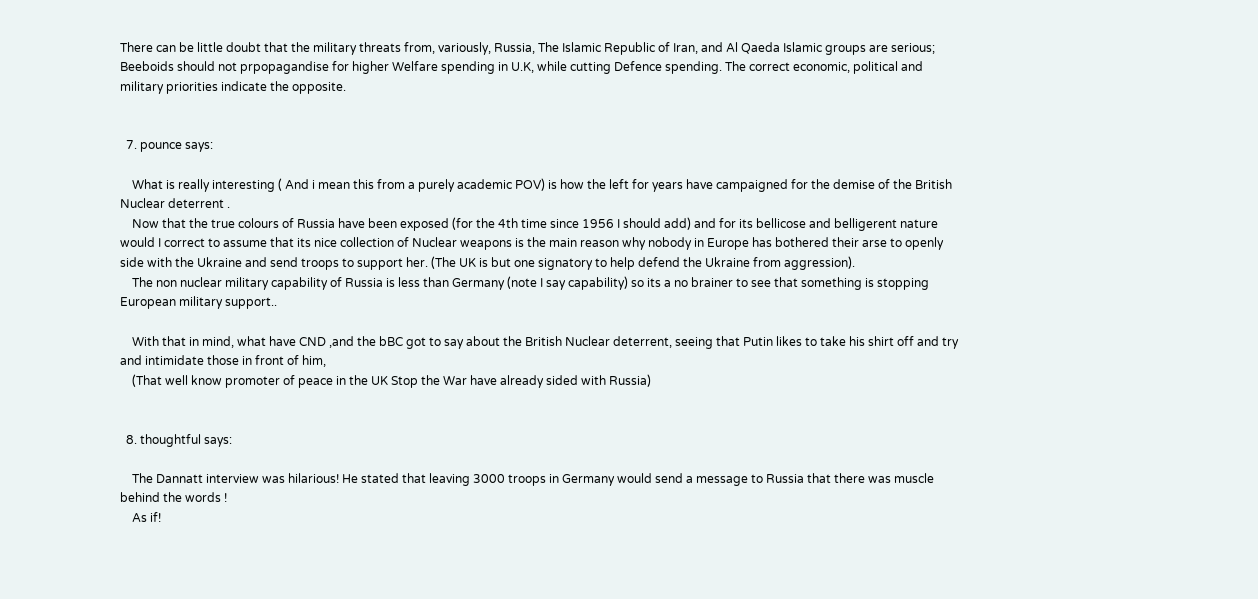There can be little doubt that the military threats from, variously, Russia, The Islamic Republic of Iran, and Al Qaeda Islamic groups are serious; Beeboids should not prpopagandise for higher Welfare spending in U.K, while cutting Defence spending. The correct economic, political and military priorities indicate the opposite.


  7. pounce says:

    What is really interesting ( And i mean this from a purely academic POV) is how the left for years have campaigned for the demise of the British Nuclear deterrent .
    Now that the true colours of Russia have been exposed (for the 4th time since 1956 I should add) and for its bellicose and belligerent nature would I correct to assume that its nice collection of Nuclear weapons is the main reason why nobody in Europe has bothered their arse to openly side with the Ukraine and send troops to support her. (The UK is but one signatory to help defend the Ukraine from aggression).
    The non nuclear military capability of Russia is less than Germany (note I say capability) so its a no brainer to see that something is stopping European military support..

    With that in mind, what have CND ,and the bBC got to say about the British Nuclear deterrent, seeing that Putin likes to take his shirt off and try and intimidate those in front of him,
    (That well know promoter of peace in the UK Stop the War have already sided with Russia)


  8. thoughtful says:

    The Dannatt interview was hilarious! He stated that leaving 3000 troops in Germany would send a message to Russia that there was muscle behind the words !
    As if!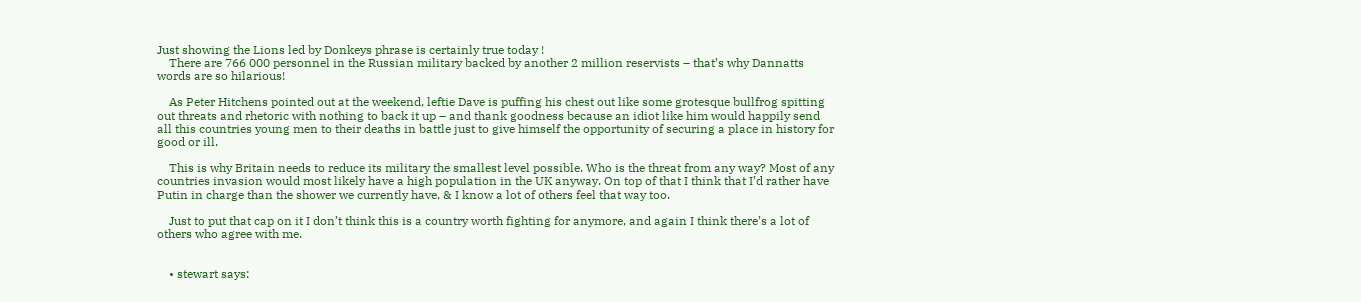Just showing the Lions led by Donkeys phrase is certainly true today !
    There are 766 000 personnel in the Russian military backed by another 2 million reservists – that’s why Dannatts words are so hilarious!

    As Peter Hitchens pointed out at the weekend, leftie Dave is puffing his chest out like some grotesque bullfrog spitting out threats and rhetoric with nothing to back it up – and thank goodness because an idiot like him would happily send all this countries young men to their deaths in battle just to give himself the opportunity of securing a place in history for good or ill.

    This is why Britain needs to reduce its military the smallest level possible. Who is the threat from any way? Most of any countries invasion would most likely have a high population in the UK anyway. On top of that I think that I’d rather have Putin in charge than the shower we currently have, & I know a lot of others feel that way too.

    Just to put that cap on it I don’t think this is a country worth fighting for anymore, and again I think there’s a lot of others who agree with me.


    • stewart says: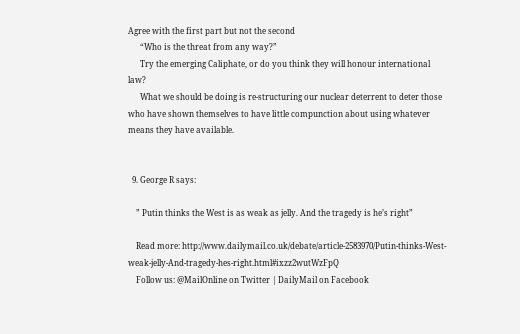Agree with the first part but not the second
      “Who is the threat from any way?”
      Try the emerging Caliphate, or do you think they will honour international law?
      What we should be doing is re-structuring our nuclear deterrent to deter those who have shown themselves to have little compunction about using whatever means they have available.


  9. George R says:

    ” Putin thinks the West is as weak as jelly. And the tragedy is he’s right”

    Read more: http://www.dailymail.co.uk/debate/article-2583970/Putin-thinks-West-weak-jelly-And-tragedy-hes-right.html#ixzz2wutWzFpQ
    Follow us: @MailOnline on Twitter | DailyMail on Facebook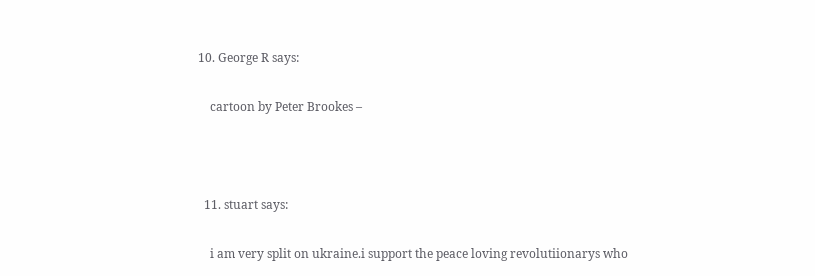10. George R says:

    cartoon by Peter Brookes –



  11. stuart says:

    i am very split on ukraine.i support the peace loving revolutiionarys who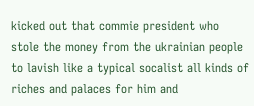kicked out that commie president who stole the money from the ukrainian people to lavish like a typical socalist all kinds of riches and palaces for him and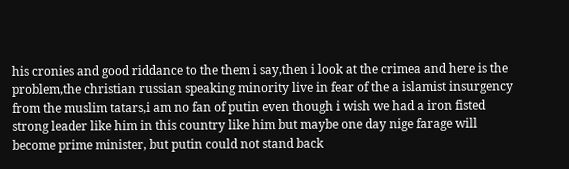his cronies and good riddance to the them i say,then i look at the crimea and here is the problem,the christian russian speaking minority live in fear of the a islamist insurgency from the muslim tatars,i am no fan of putin even though i wish we had a iron fisted strong leader like him in this country like him but maybe one day nige farage will become prime minister, but putin could not stand back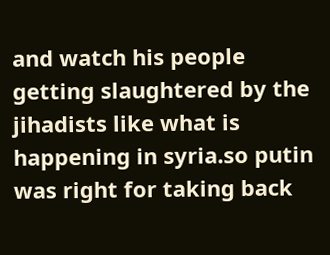and watch his people getting slaughtered by the jihadists like what is happening in syria.so putin was right for taking back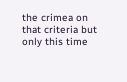the crimea on that criteria but only this time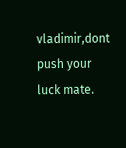vladimir,dont push your luck mate.